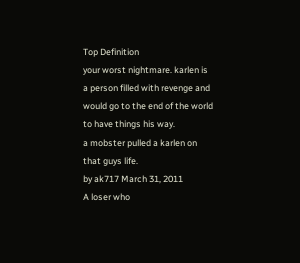Top Definition
your worst nightmare. karlen is a person filled with revenge and would go to the end of the world to have things his way.
a mobster pulled a karlen on that guys life.
by ak717 March 31, 2011
A loser who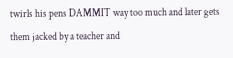twirls his pens DAMMIT way too much and later gets them jacked by a teacher and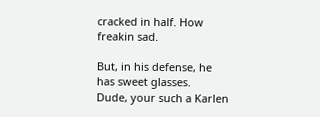cracked in half. How freakin sad.

But, in his defense, he has sweet glasses.
Dude, your such a Karlen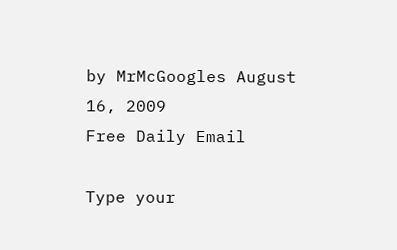by MrMcGoogles August 16, 2009
Free Daily Email

Type your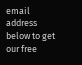email address below to get our free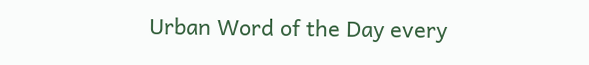Urban Word of the Day every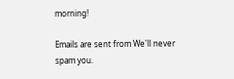morning!

Emails are sent from We'll never spam you.